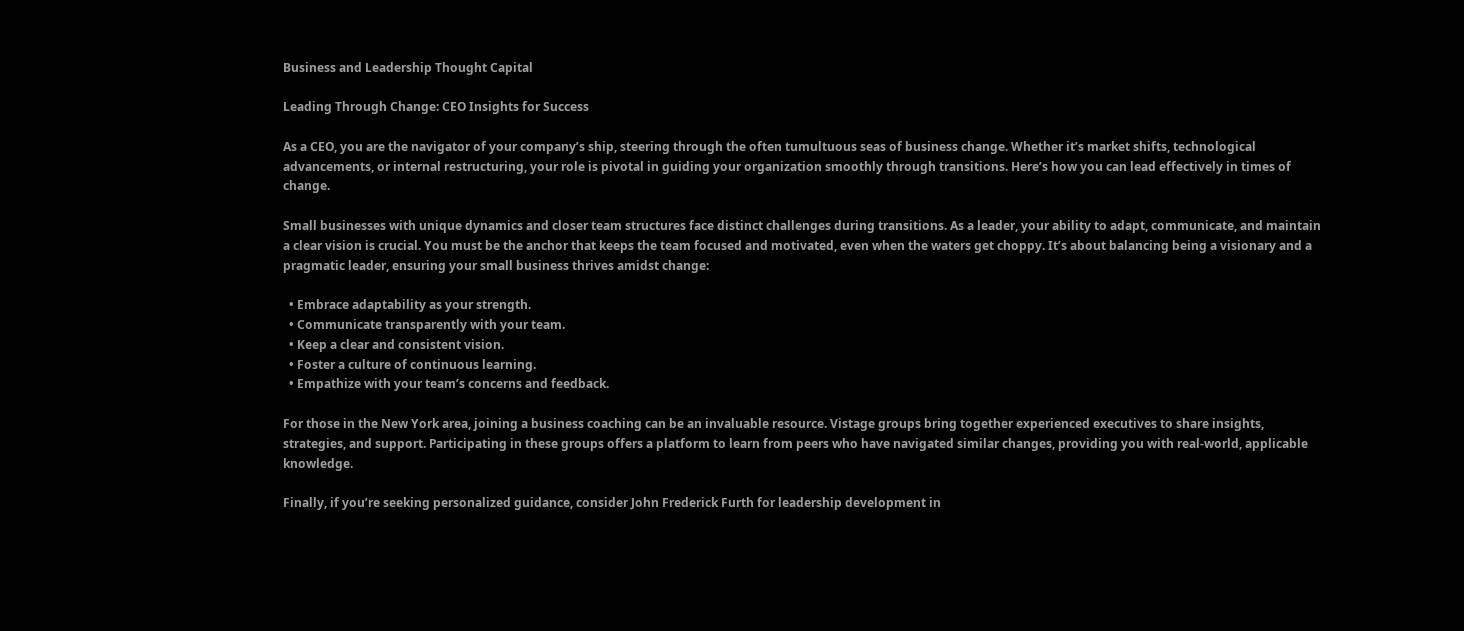Business and Leadership Thought Capital

Leading Through Change: CEO Insights for Success

As a CEO, you are the navigator of your company’s ship, steering through the often tumultuous seas of business change. Whether it’s market shifts, technological advancements, or internal restructuring, your role is pivotal in guiding your organization smoothly through transitions. Here’s how you can lead effectively in times of change.

Small businesses with unique dynamics and closer team structures face distinct challenges during transitions. As a leader, your ability to adapt, communicate, and maintain a clear vision is crucial. You must be the anchor that keeps the team focused and motivated, even when the waters get choppy. It’s about balancing being a visionary and a pragmatic leader, ensuring your small business thrives amidst change:

  • Embrace adaptability as your strength.
  • Communicate transparently with your team.
  • Keep a clear and consistent vision.
  • Foster a culture of continuous learning.
  • Empathize with your team’s concerns and feedback.

For those in the New York area, joining a business coaching can be an invaluable resource. Vistage groups bring together experienced executives to share insights, strategies, and support. Participating in these groups offers a platform to learn from peers who have navigated similar changes, providing you with real-world, applicable knowledge.

Finally, if you’re seeking personalized guidance, consider John Frederick Furth for leadership development in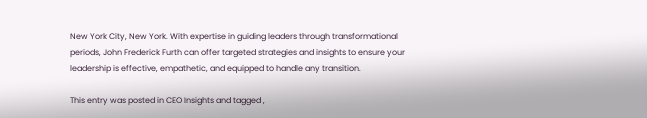New York City, New York. With expertise in guiding leaders through transformational periods, John Frederick Furth can offer targeted strategies and insights to ensure your leadership is effective, empathetic, and equipped to handle any transition.

This entry was posted in CEO Insights and tagged ,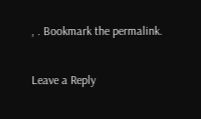, . Bookmark the permalink.

Leave a Reply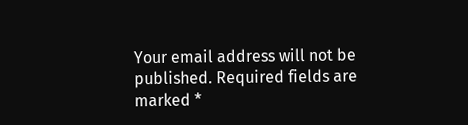Your email address will not be published. Required fields are marked *